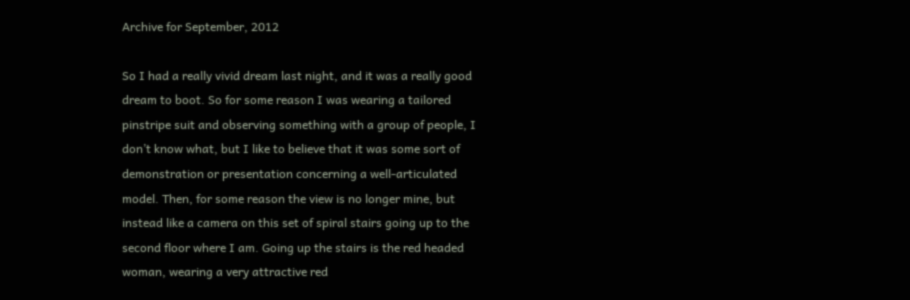Archive for September, 2012

So I had a really vivid dream last night, and it was a really good dream to boot. So for some reason I was wearing a tailored pinstripe suit and observing something with a group of people, I don’t know what, but I like to believe that it was some sort of demonstration or presentation concerning a well-articulated model. Then, for some reason the view is no longer mine, but instead like a camera on this set of spiral stairs going up to the second floor where I am. Going up the stairs is the red headed woman, wearing a very attractive red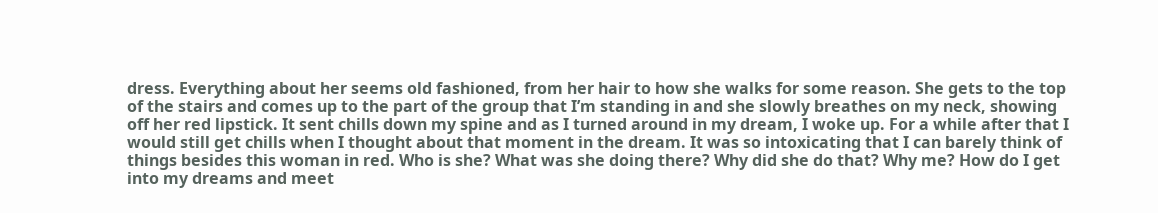dress. Everything about her seems old fashioned, from her hair to how she walks for some reason. She gets to the top of the stairs and comes up to the part of the group that I’m standing in and she slowly breathes on my neck, showing off her red lipstick. It sent chills down my spine and as I turned around in my dream, I woke up. For a while after that I would still get chills when I thought about that moment in the dream. It was so intoxicating that I can barely think of things besides this woman in red. Who is she? What was she doing there? Why did she do that? Why me? How do I get into my dreams and meet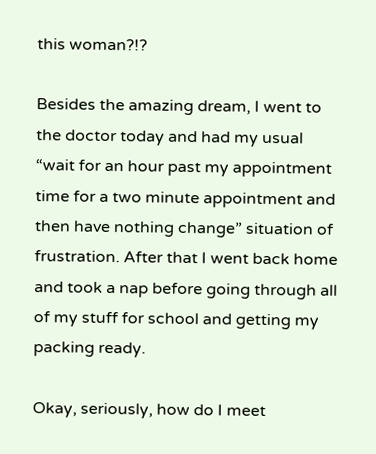this woman?!?

Besides the amazing dream, I went to the doctor today and had my usual “wait for an hour past my appointment time for a two minute appointment and then have nothing change” situation of frustration. After that I went back home and took a nap before going through all of my stuff for school and getting my packing ready.

Okay, seriously, how do I meet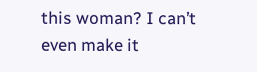this woman? I can’t even make it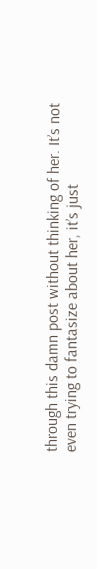through this damn post without thinking of her. It’s not even trying to fantasize about her, it’s just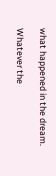what happened in the dream.

Whatever the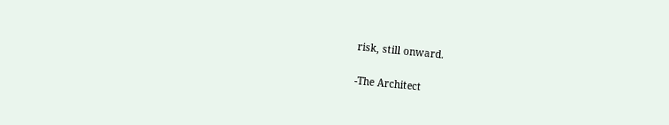risk, still onward.

-The Architect